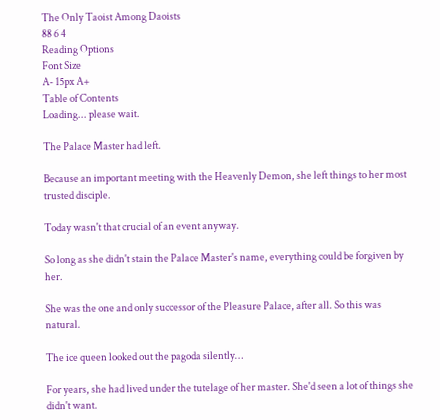The Only Taoist Among Daoists
88 6 4
Reading Options
Font Size
A- 15px A+
Table of Contents
Loading... please wait.

The Palace Master had left.

Because an important meeting with the Heavenly Demon, she left things to her most trusted disciple.

Today wasn't that crucial of an event anyway.

So long as she didn't stain the Palace Master's name, everything could be forgiven by her.

She was the one and only successor of the Pleasure Palace, after all. So this was natural.

The ice queen looked out the pagoda silently…

For years, she had lived under the tutelage of her master. She'd seen a lot of things she didn't want.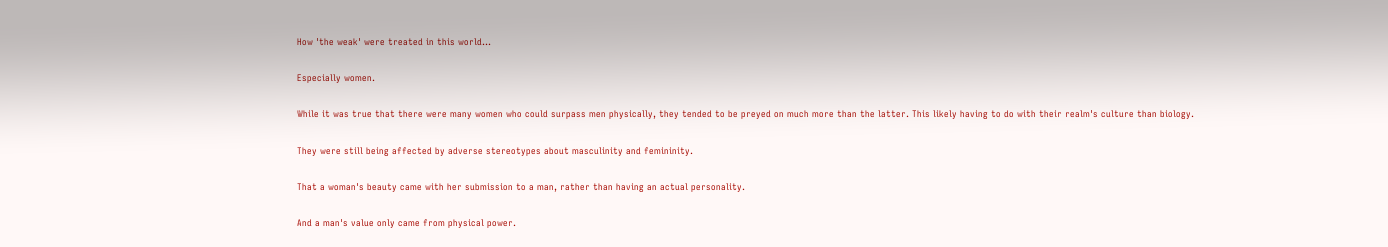How 'the weak' were treated in this world…

Especially women.

While it was true that there were many women who could surpass men physically, they tended to be preyed on much more than the latter. This likely having to do with their realm's culture than biology.

They were still being affected by adverse stereotypes about masculinity and femininity.

That a woman's beauty came with her submission to a man, rather than having an actual personality.

And a man's value only came from physical power.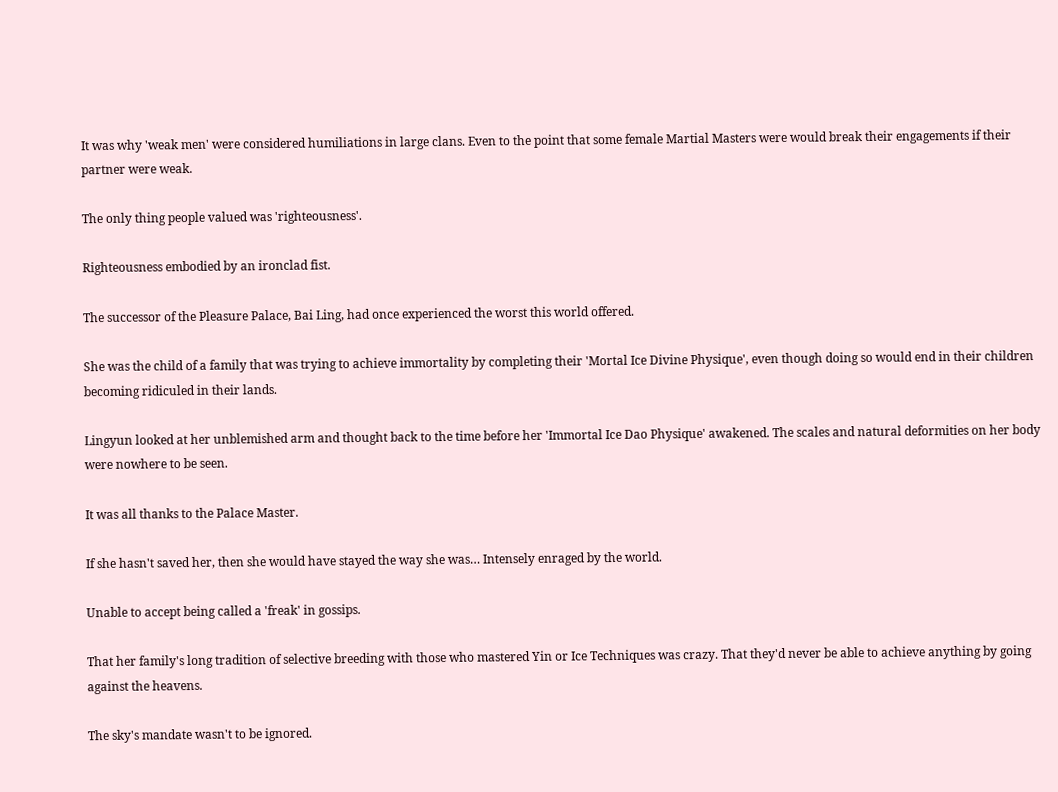It was why 'weak men' were considered humiliations in large clans. Even to the point that some female Martial Masters were would break their engagements if their partner were weak.

The only thing people valued was 'righteousness'.

Righteousness embodied by an ironclad fist.

The successor of the Pleasure Palace, Bai Ling, had once experienced the worst this world offered.

She was the child of a family that was trying to achieve immortality by completing their 'Mortal Ice Divine Physique', even though doing so would end in their children becoming ridiculed in their lands.

Lingyun looked at her unblemished arm and thought back to the time before her 'Immortal Ice Dao Physique' awakened. The scales and natural deformities on her body were nowhere to be seen.

It was all thanks to the Palace Master.

If she hasn't saved her, then she would have stayed the way she was… Intensely enraged by the world.

Unable to accept being called a 'freak' in gossips.

That her family's long tradition of selective breeding with those who mastered Yin or Ice Techniques was crazy. That they'd never be able to achieve anything by going against the heavens.

The sky's mandate wasn't to be ignored.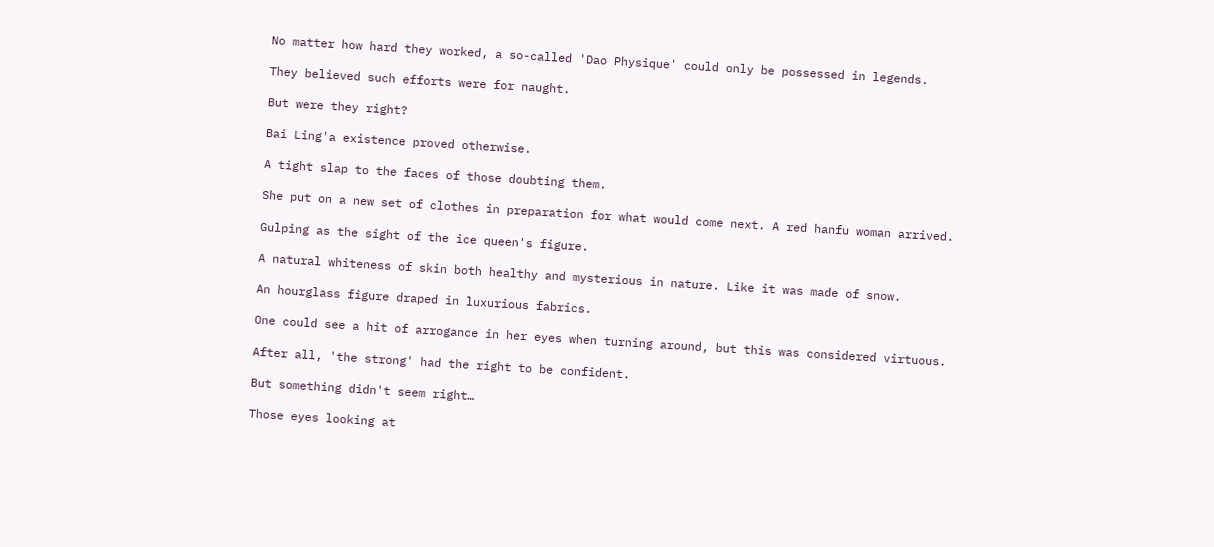No matter how hard they worked, a so-called 'Dao Physique' could only be possessed in legends.

They believed such efforts were for naught.

But were they right?

Bai Ling'a existence proved otherwise.

A tight slap to the faces of those doubting them.

She put on a new set of clothes in preparation for what would come next. A red hanfu woman arrived.

Gulping as the sight of the ice queen's figure.

A natural whiteness of skin both healthy and mysterious in nature. Like it was made of snow.

An hourglass figure draped in luxurious fabrics.

One could see a hit of arrogance in her eyes when turning around, but this was considered virtuous.

After all, 'the strong' had the right to be confident.

But something didn't seem right…

Those eyes looking at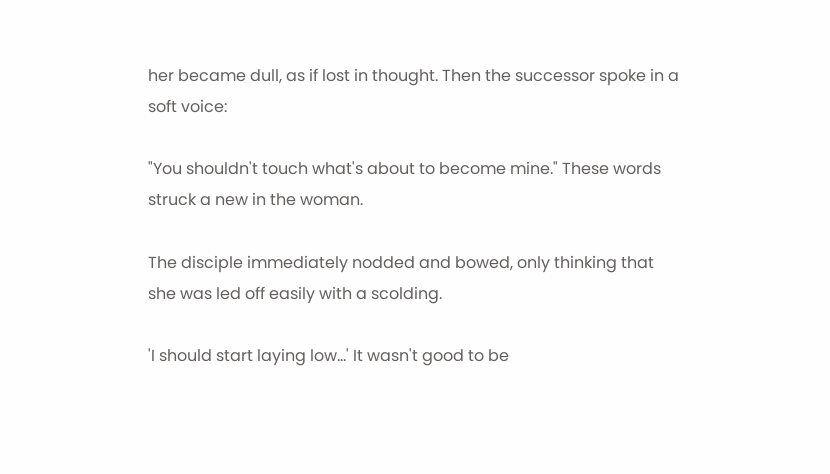her became dull, as if lost in thought. Then the successor spoke in a soft voice:

"You shouldn't touch what's about to become mine." These words struck a new in the woman.

The disciple immediately nodded and bowed, only thinking that she was led off easily with a scolding.

'I should start laying low…' It wasn't good to be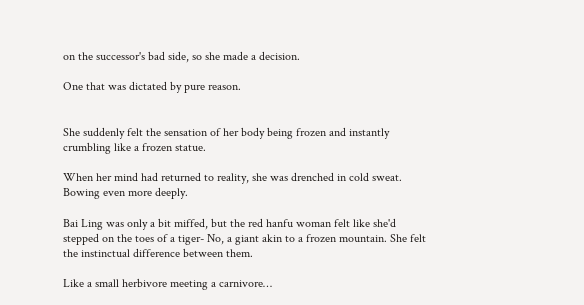on the successor's bad side, so she made a decision.

One that was dictated by pure reason.


She suddenly felt the sensation of her body being frozen and instantly crumbling like a frozen statue.

When her mind had returned to reality, she was drenched in cold sweat. Bowing even more deeply.

Bai Ling was only a bit miffed, but the red hanfu woman felt like she'd stepped on the toes of a tiger- No, a giant akin to a frozen mountain. She felt the instinctual difference between them.

Like a small herbivore meeting a carnivore…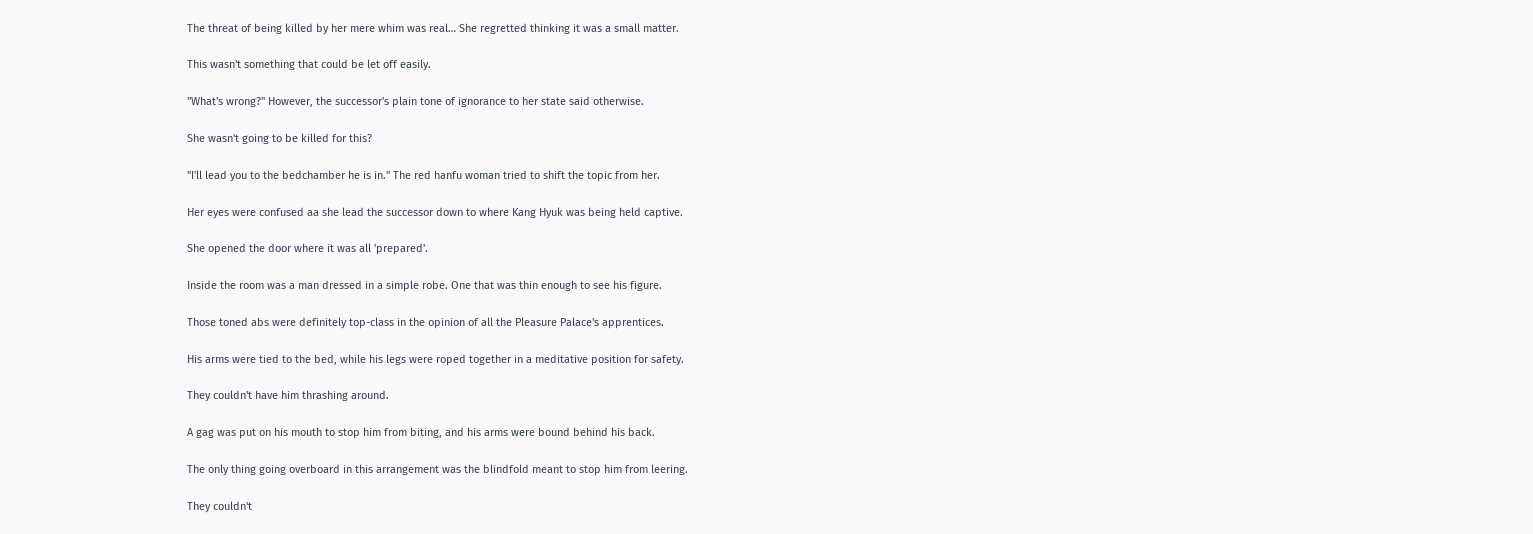The threat of being killed by her mere whim was real… She regretted thinking it was a small matter.

This wasn't something that could be let off easily.

"What's wrong?" However, the successor's plain tone of ignorance to her state said otherwise.

She wasn't going to be killed for this?

"I'll lead you to the bedchamber he is in." The red hanfu woman tried to shift the topic from her.

Her eyes were confused aa she lead the successor down to where Kang Hyuk was being held captive.

She opened the door where it was all 'prepared'.

Inside the room was a man dressed in a simple robe. One that was thin enough to see his figure.

Those toned abs were definitely top-class in the opinion of all the Pleasure Palace's apprentices.

His arms were tied to the bed, while his legs were roped together in a meditative position for safety.

They couldn't have him thrashing around.

A gag was put on his mouth to stop him from biting, and his arms were bound behind his back.

The only thing going overboard in this arrangement was the blindfold meant to stop him from leering.

They couldn't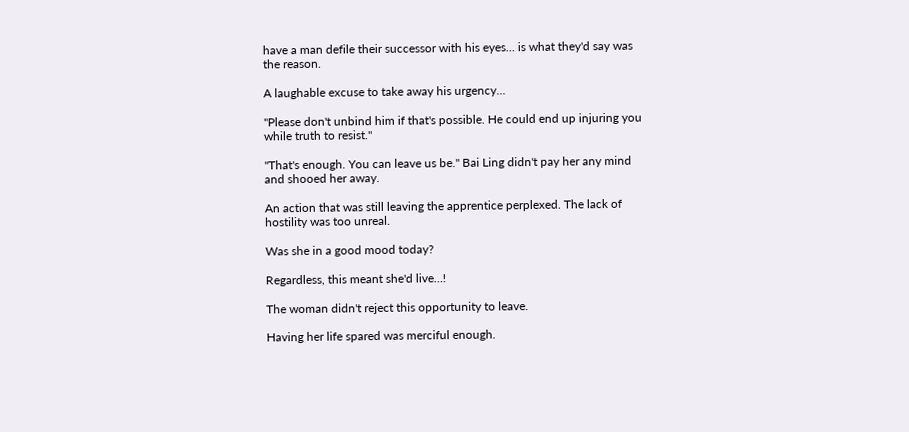have a man defile their successor with his eyes… is what they'd say was the reason.

A laughable excuse to take away his urgency…

"Please don't unbind him if that's possible. He could end up injuring you while truth to resist."

"That's enough. You can leave us be." Bai Ling didn't pay her any mind and shooed her away.

An action that was still leaving the apprentice perplexed. The lack of hostility was too unreal.

Was she in a good mood today?

Regardless, this meant she'd live…!

The woman didn't reject this opportunity to leave.

Having her life spared was merciful enough.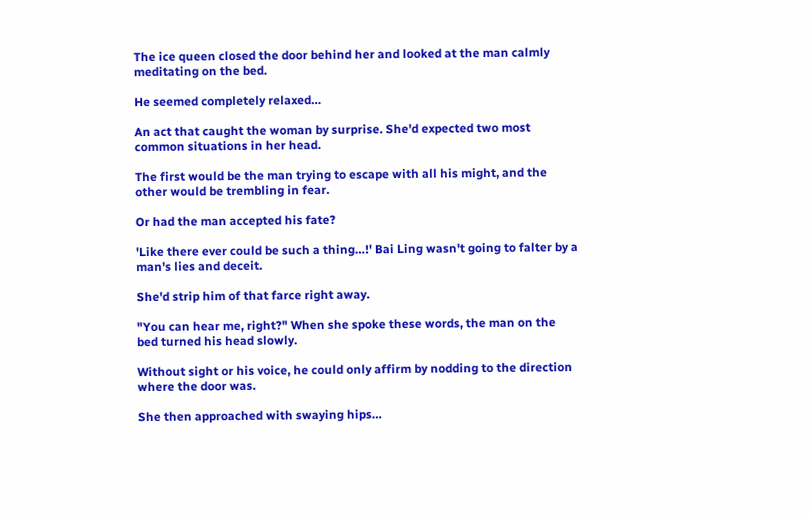The ice queen closed the door behind her and looked at the man calmly meditating on the bed.

He seemed completely relaxed…

An act that caught the woman by surprise. She'd expected two most common situations in her head.

The first would be the man trying to escape with all his might, and the other would be trembling in fear.

Or had the man accepted his fate?

'Like there ever could be such a thing…!' Bai Ling wasn't going to falter by a man's lies and deceit.

She'd strip him of that farce right away.

"You can hear me, right?" When she spoke these words, the man on the bed turned his head slowly.

Without sight or his voice, he could only affirm by nodding to the direction where the door was.

She then approached with swaying hips…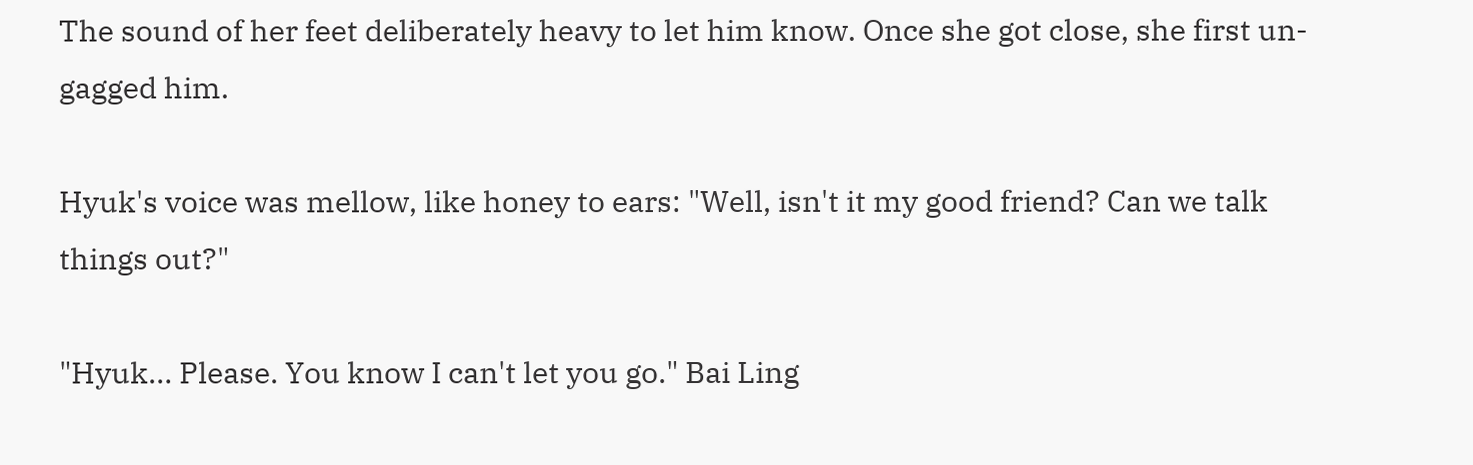The sound of her feet deliberately heavy to let him know. Once she got close, she first un-gagged him.

Hyuk's voice was mellow, like honey to ears: "Well, isn't it my good friend? Can we talk things out?"

"Hyuk… Please. You know I can't let you go." Bai Ling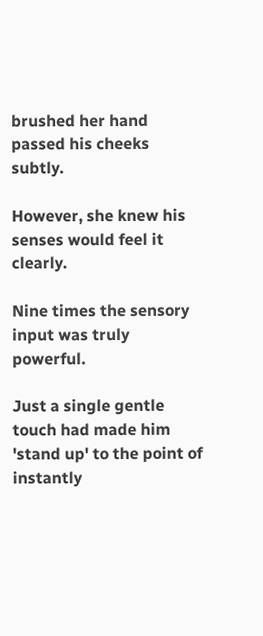brushed her hand passed his cheeks subtly.

However, she knew his senses would feel it clearly.

Nine times the sensory input was truly powerful.

Just a single gentle touch had made him 'stand up' to the point of instantly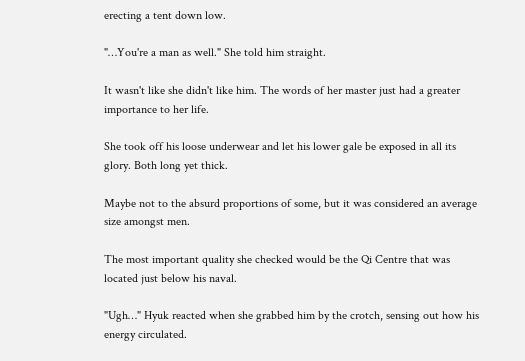erecting a tent down low.

"…You're a man as well." She told him straight.

It wasn't like she didn't like him. The words of her master just had a greater importance to her life.

She took off his loose underwear and let his lower gale be exposed in all its glory. Both long yet thick.

Maybe not to the absurd proportions of some, but it was considered an average size amongst men.

The most important quality she checked would be the Qi Centre that was located just below his naval.

"Ugh…" Hyuk reacted when she grabbed him by the crotch, sensing out how his energy circulated.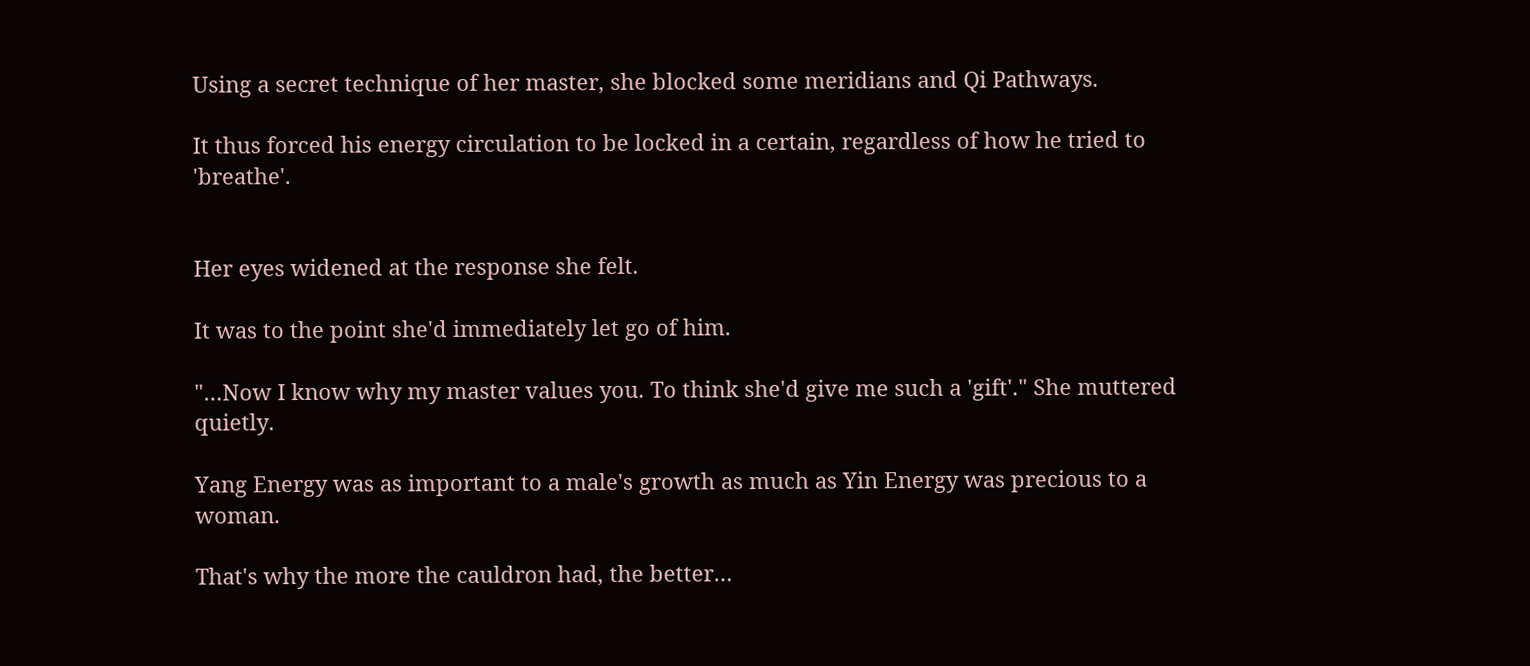Using a secret technique of her master, she blocked some meridians and Qi Pathways.

It thus forced his energy circulation to be locked in a certain, regardless of how he tried to 'breathe'.


Her eyes widened at the response she felt.

It was to the point she'd immediately let go of him.

"…Now I know why my master values you. To think she'd give me such a 'gift'." She muttered quietly.

Yang Energy was as important to a male's growth as much as Yin Energy was precious to a woman.

That's why the more the cauldron had, the better…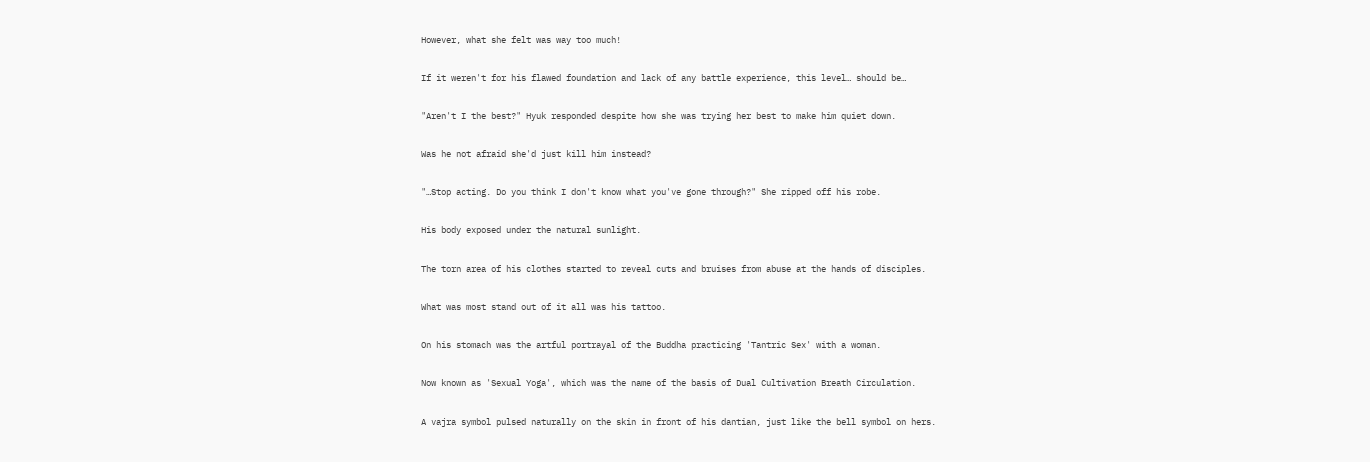However, what she felt was way too much!

If it weren't for his flawed foundation and lack of any battle experience, this level… should be…

"Aren't I the best?" Hyuk responded despite how she was trying her best to make him quiet down.

Was he not afraid she'd just kill him instead?

"…Stop acting. Do you think I don't know what you've gone through?" She ripped off his robe.

His body exposed under the natural sunlight.

The torn area of his clothes started to reveal cuts and bruises from abuse at the hands of disciples.

What was most stand out of it all was his tattoo.

On his stomach was the artful portrayal of the Buddha practicing 'Tantric Sex' with a woman.

Now known as 'Sexual Yoga', which was the name of the basis of Dual Cultivation Breath Circulation.

A vajra symbol pulsed naturally on the skin in front of his dantian, just like the bell symbol on hers.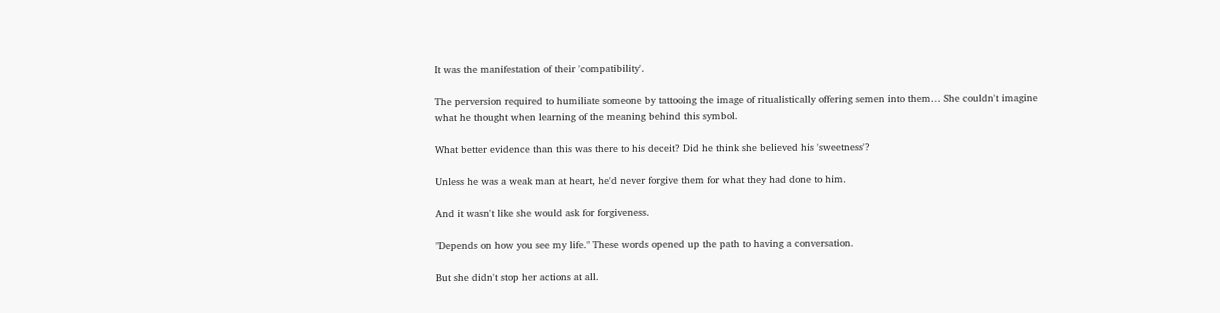It was the manifestation of their 'compatibility'.

The perversion required to humiliate someone by tattooing the image of ritualistically offering semen into them… She couldn't imagine what he thought when learning of the meaning behind this symbol.

What better evidence than this was there to his deceit? Did he think she believed his 'sweetness'?

Unless he was a weak man at heart, he'd never forgive them for what they had done to him.

And it wasn't like she would ask for forgiveness.

"Depends on how you see my life." These words opened up the path to having a conversation.

But she didn't stop her actions at all.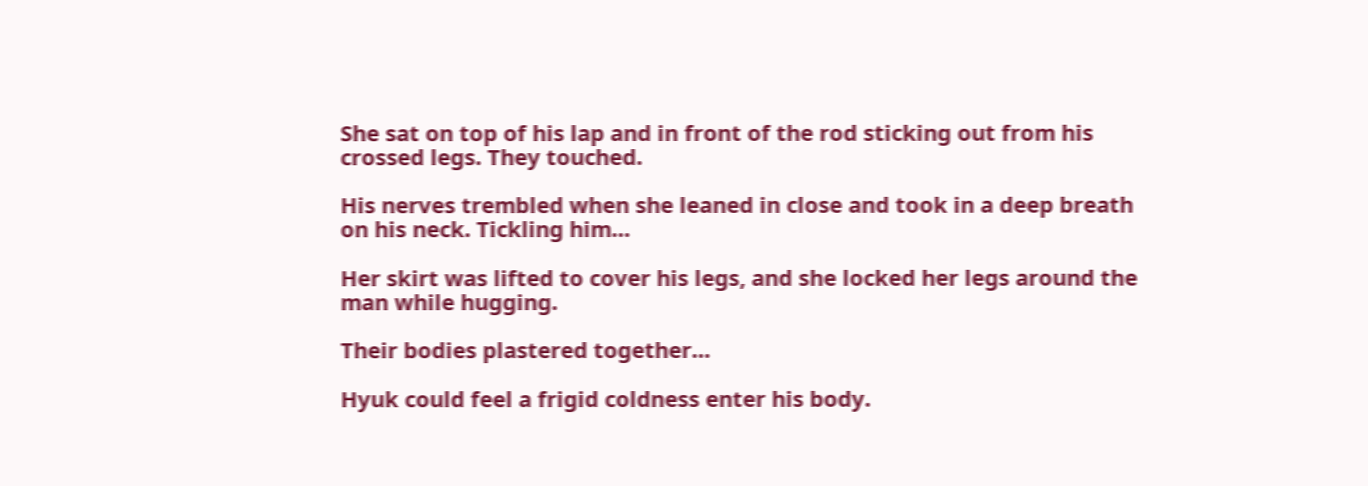She sat on top of his lap and in front of the rod sticking out from his crossed legs. They touched.

His nerves trembled when she leaned in close and took in a deep breath on his neck. Tickling him…

Her skirt was lifted to cover his legs, and she locked her legs around the man while hugging.

Their bodies plastered together…

Hyuk could feel a frigid coldness enter his body.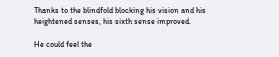Thanks to the blindfold blocking his vision and his heightened senses, his sixth sense improved.

He could feel the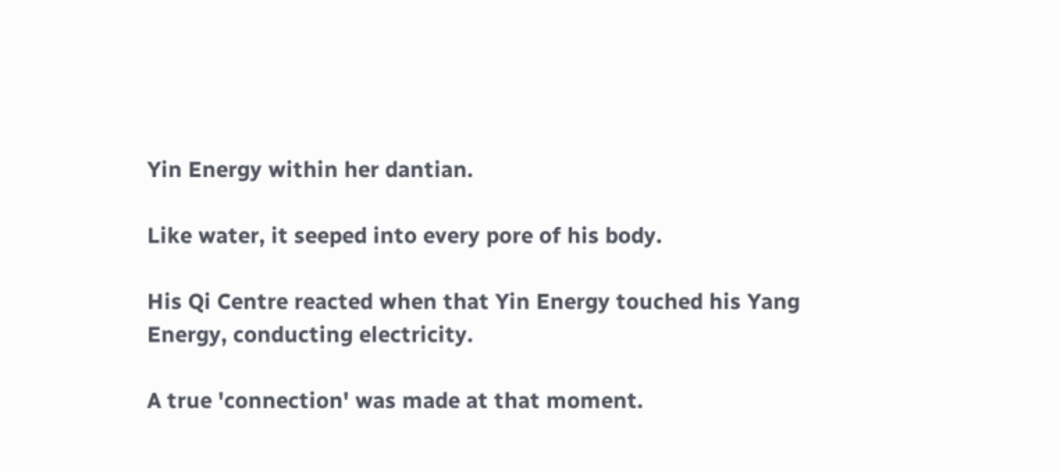Yin Energy within her dantian.

Like water, it seeped into every pore of his body.

His Qi Centre reacted when that Yin Energy touched his Yang Energy, conducting electricity.

A true 'connection' was made at that moment.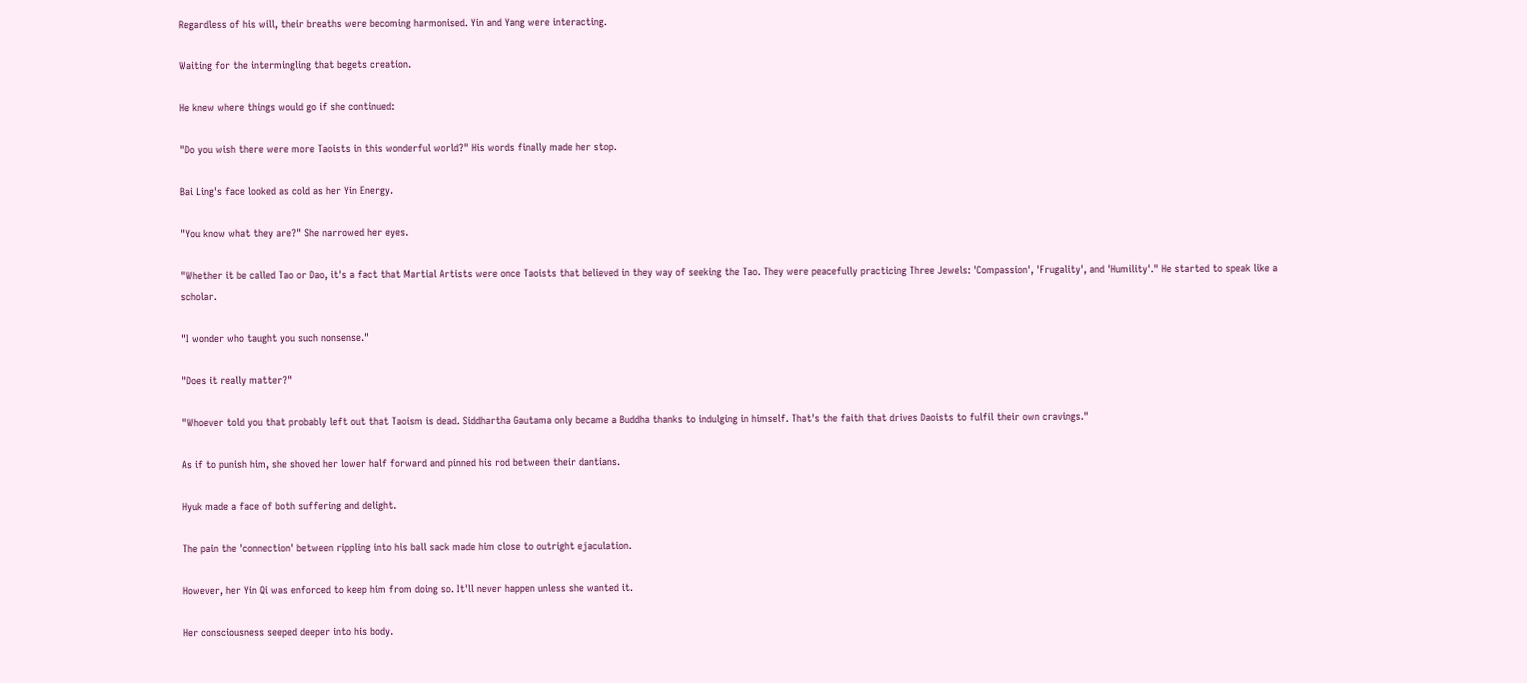Regardless of his will, their breaths were becoming harmonised. Yin and Yang were interacting.

Waiting for the intermingling that begets creation.

He knew where things would go if she continued:

"Do you wish there were more Taoists in this wonderful world?" His words finally made her stop.

Bai Ling's face looked as cold as her Yin Energy.

"You know what they are?" She narrowed her eyes.

"Whether it be called Tao or Dao, it's a fact that Martial Artists were once Taoists that believed in they way of seeking the Tao. They were peacefully practicing Three Jewels: 'Compassion', 'Frugality', and 'Humility'." He started to speak like a scholar.

"I wonder who taught you such nonsense."

"Does it really matter?"

"Whoever told you that probably left out that Taoism is dead. Siddhartha Gautama only became a Buddha thanks to indulging in himself. That's the faith that drives Daoists to fulfil their own cravings."

As if to punish him, she shoved her lower half forward and pinned his rod between their dantians.

Hyuk made a face of both suffering and delight.

The pain the 'connection' between rippling into his ball sack made him close to outright ejaculation.

However, her Yin Qi was enforced to keep him from doing so. It'll never happen unless she wanted it.

Her consciousness seeped deeper into his body.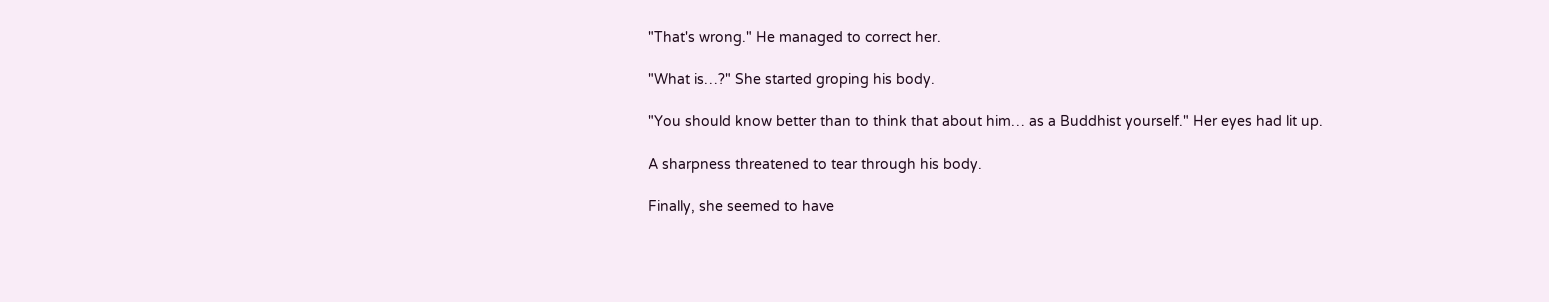"That's wrong." He managed to correct her.

"What is…?" She started groping his body.

"You should know better than to think that about him… as a Buddhist yourself." Her eyes had lit up.

A sharpness threatened to tear through his body.

Finally, she seemed to have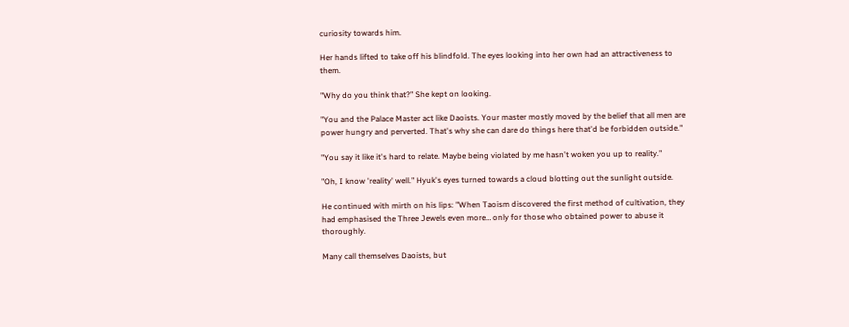curiosity towards him.

Her hands lifted to take off his blindfold. The eyes looking into her own had an attractiveness to them.

"Why do you think that?" She kept on looking.

"You and the Palace Master act like Daoists. Your master mostly moved by the belief that all men are power hungry and perverted. That's why she can dare do things here that'd be forbidden outside."

"You say it like it's hard to relate. Maybe being violated by me hasn't woken you up to reality."

"Oh, I know 'reality' well." Hyuk's eyes turned towards a cloud blotting out the sunlight outside.

He continued with mirth on his lips: "When Taoism discovered the first method of cultivation, they had emphasised the Three Jewels even more… only for those who obtained power to abuse it thoroughly.

Many call themselves Daoists, but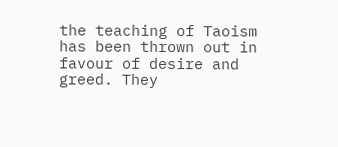the teaching of Taoism has been thrown out in favour of desire and greed. They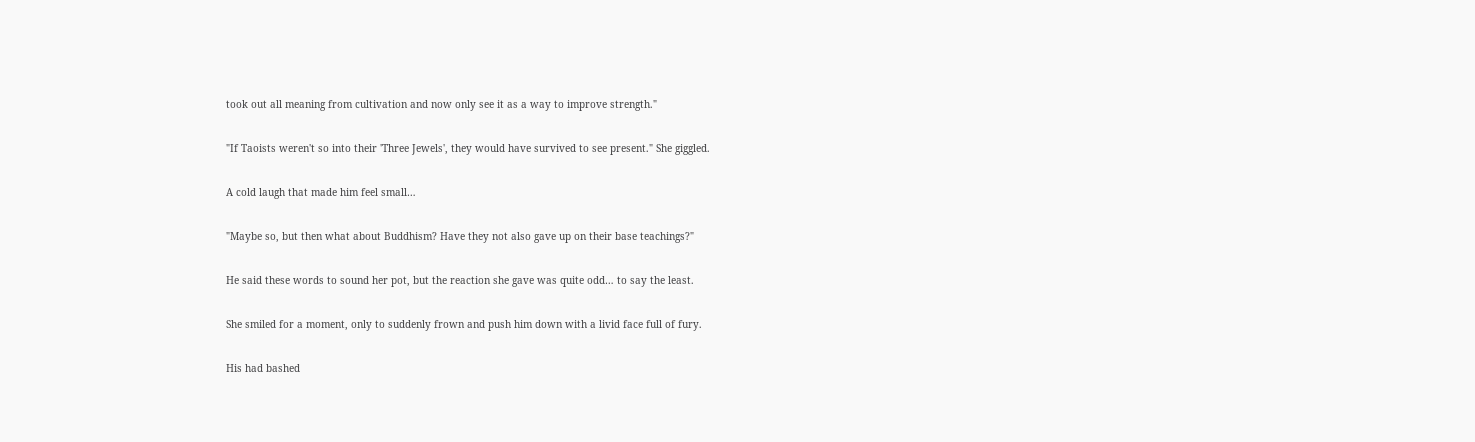took out all meaning from cultivation and now only see it as a way to improve strength."

"If Taoists weren't so into their 'Three Jewels', they would have survived to see present." She giggled.

A cold laugh that made him feel small…

"Maybe so, but then what about Buddhism? Have they not also gave up on their base teachings?"

He said these words to sound her pot, but the reaction she gave was quite odd… to say the least.

She smiled for a moment, only to suddenly frown and push him down with a livid face full of fury.

His had bashed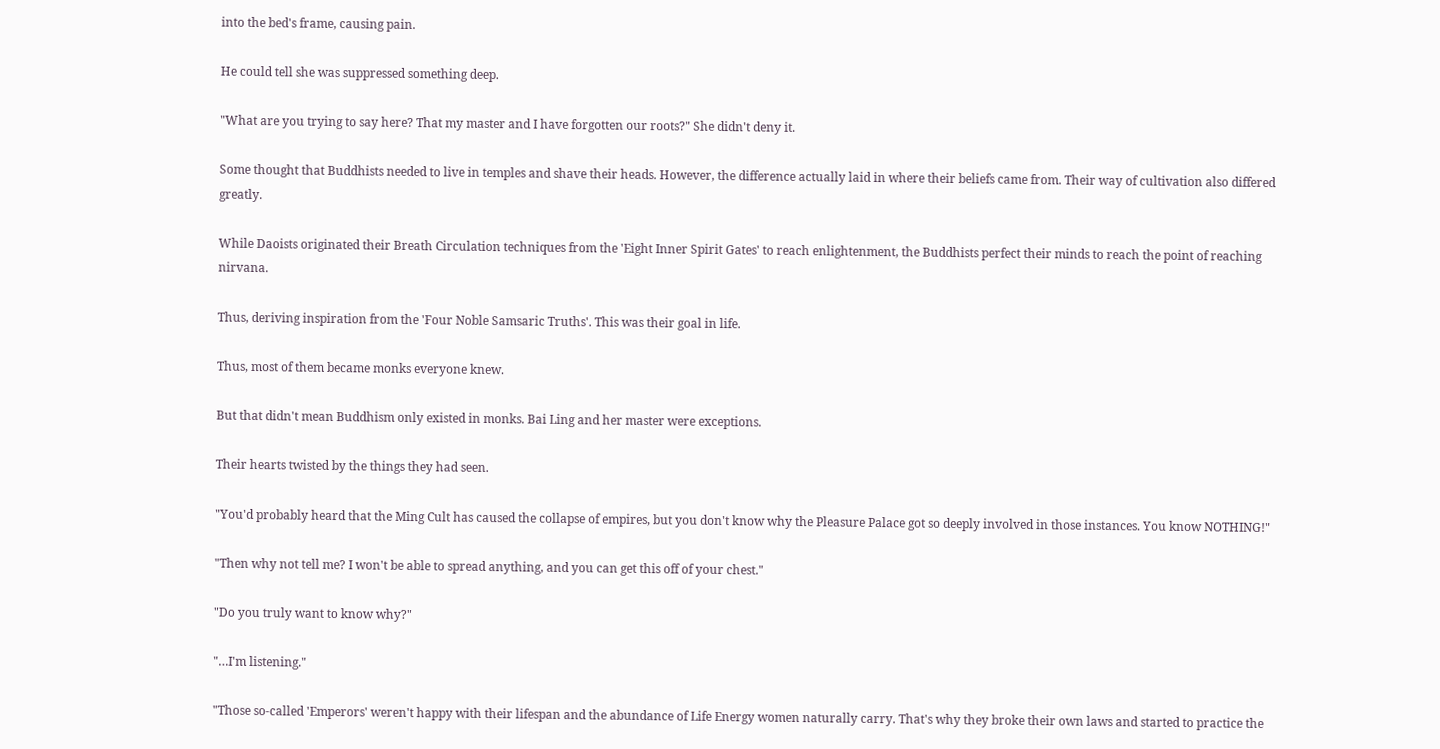into the bed's frame, causing pain.

He could tell she was suppressed something deep.

"What are you trying to say here? That my master and I have forgotten our roots?" She didn't deny it.

Some thought that Buddhists needed to live in temples and shave their heads. However, the difference actually laid in where their beliefs came from. Their way of cultivation also differed greatly.

While Daoists originated their Breath Circulation techniques from the 'Eight Inner Spirit Gates' to reach enlightenment, the Buddhists perfect their minds to reach the point of reaching nirvana.

Thus, deriving inspiration from the 'Four Noble Samsaric Truths'. This was their goal in life.

Thus, most of them became monks everyone knew.

But that didn't mean Buddhism only existed in monks. Bai Ling and her master were exceptions.

Their hearts twisted by the things they had seen.

"You'd probably heard that the Ming Cult has caused the collapse of empires, but you don't know why the Pleasure Palace got so deeply involved in those instances. You know NOTHING!"

"Then why not tell me? I won't be able to spread anything, and you can get this off of your chest."

"Do you truly want to know why?"

"…I'm listening."

"Those so-called 'Emperors' weren't happy with their lifespan and the abundance of Life Energy women naturally carry. That's why they broke their own laws and started to practice the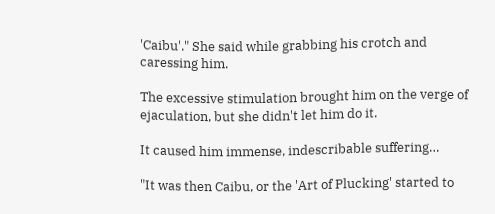'Caibu'." She said while grabbing his crotch and caressing him.

The excessive stimulation brought him on the verge of ejaculation, but she didn't let him do it.

It caused him immense, indescribable suffering…

"It was then Caibu, or the 'Art of Plucking' started to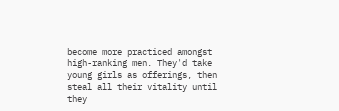become more practiced amongst high-ranking men. They'd take young girls as offerings, then steal all their vitality until they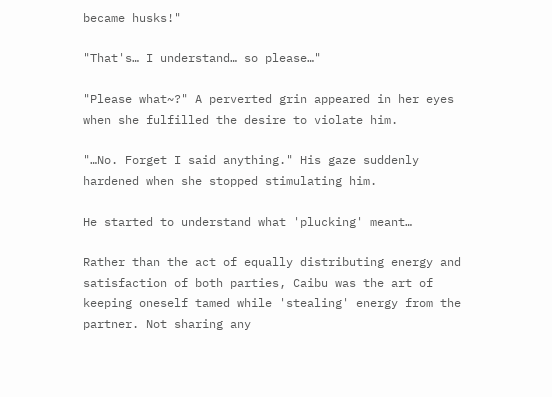became husks!"

"That's… I understand… so please…"

"Please what~?" A perverted grin appeared in her eyes when she fulfilled the desire to violate him.

"…No. Forget I said anything." His gaze suddenly hardened when she stopped stimulating him.

He started to understand what 'plucking' meant…

Rather than the act of equally distributing energy and satisfaction of both parties, Caibu was the art of keeping oneself tamed while 'stealing' energy from the partner. Not sharing any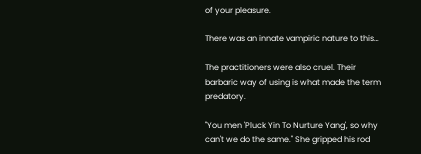of your pleasure.

There was an innate vampiric nature to this…

The practitioners were also cruel. Their barbaric way of using is what made the term predatory.

"You men 'Pluck Yin To Nurture Yang', so why can't we do the same." She gripped his rod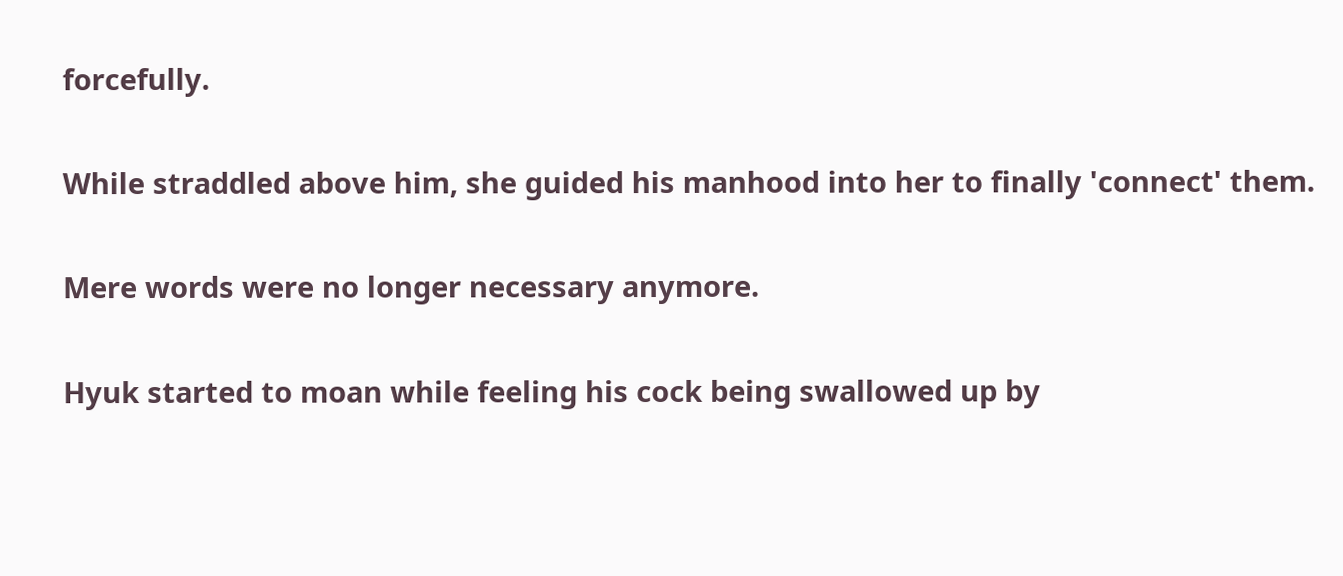forcefully.

While straddled above him, she guided his manhood into her to finally 'connect' them.

Mere words were no longer necessary anymore.

Hyuk started to moan while feeling his cock being swallowed up by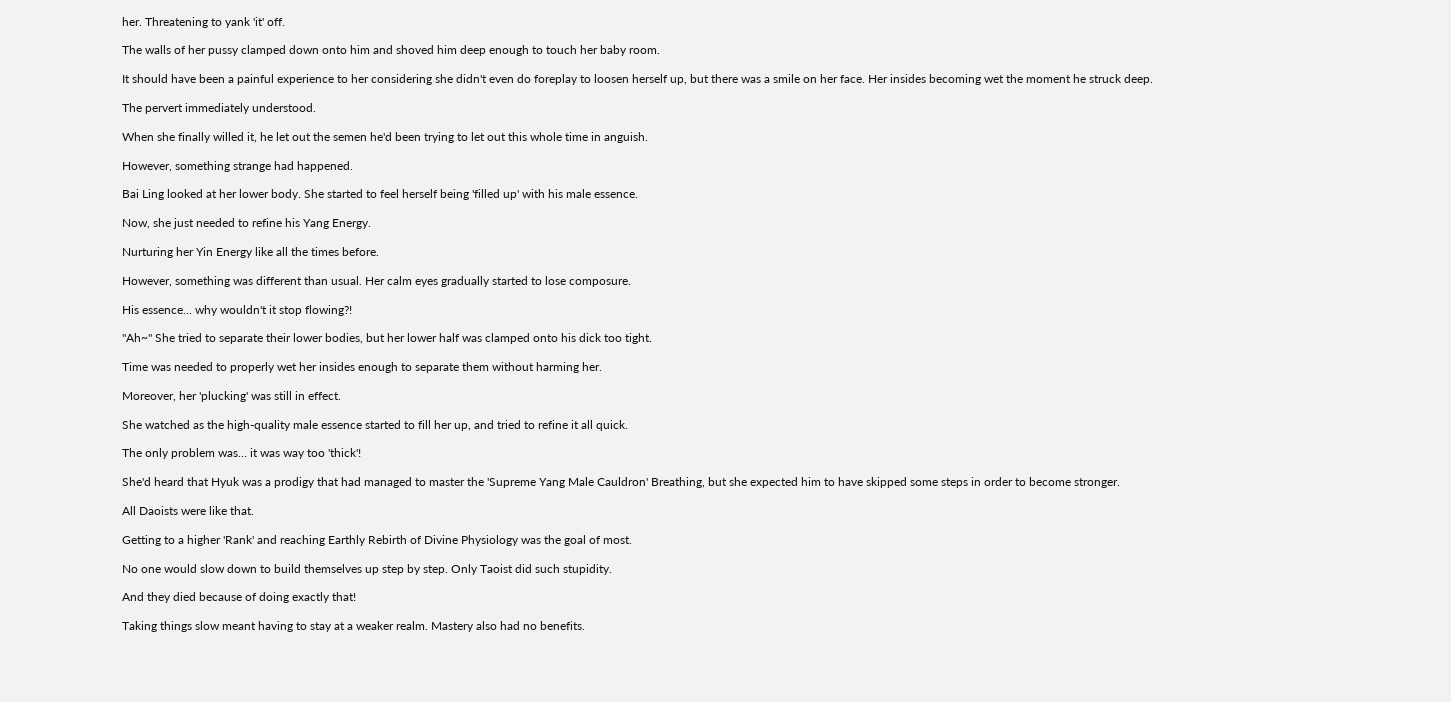her. Threatening to yank 'it' off.

The walls of her pussy clamped down onto him and shoved him deep enough to touch her baby room.

It should have been a painful experience to her considering she didn't even do foreplay to loosen herself up, but there was a smile on her face. Her insides becoming wet the moment he struck deep.

The pervert immediately understood.

When she finally willed it, he let out the semen he'd been trying to let out this whole time in anguish.

However, something strange had happened.

Bai Ling looked at her lower body. She started to feel herself being 'filled up' with his male essence.

Now, she just needed to refine his Yang Energy.

Nurturing her Yin Energy like all the times before.

However, something was different than usual. Her calm eyes gradually started to lose composure.

His essence… why wouldn't it stop flowing?!

"Ah~" She tried to separate their lower bodies, but her lower half was clamped onto his dick too tight.

Time was needed to properly wet her insides enough to separate them without harming her.

Moreover, her 'plucking' was still in effect.

She watched as the high-quality male essence started to fill her up, and tried to refine it all quick.

The only problem was… it was way too 'thick'!

She'd heard that Hyuk was a prodigy that had managed to master the 'Supreme Yang Male Cauldron' Breathing, but she expected him to have skipped some steps in order to become stronger.

All Daoists were like that.

Getting to a higher 'Rank' and reaching Earthly Rebirth of Divine Physiology was the goal of most.

No one would slow down to build themselves up step by step. Only Taoist did such stupidity.

And they died because of doing exactly that!

Taking things slow meant having to stay at a weaker realm. Mastery also had no benefits.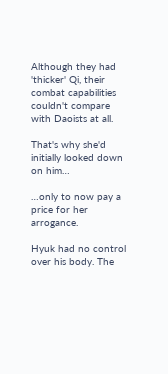Although they had 'thicker' Qi, their combat capabilities couldn't compare with Daoists at all.

That's why she'd initially looked down on him…

…only to now pay a price for her arrogance.

Hyuk had no control over his body. The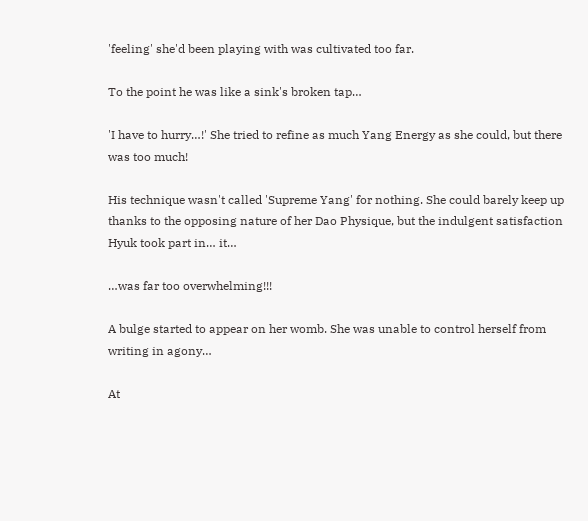'feeling' she'd been playing with was cultivated too far.

To the point he was like a sink's broken tap…

'I have to hurry…!' She tried to refine as much Yang Energy as she could, but there was too much!

His technique wasn't called 'Supreme Yang' for nothing. She could barely keep up thanks to the opposing nature of her Dao Physique, but the indulgent satisfaction Hyuk took part in… it…

…was far too overwhelming!!!

A bulge started to appear on her womb. She was unable to control herself from writing in agony…

At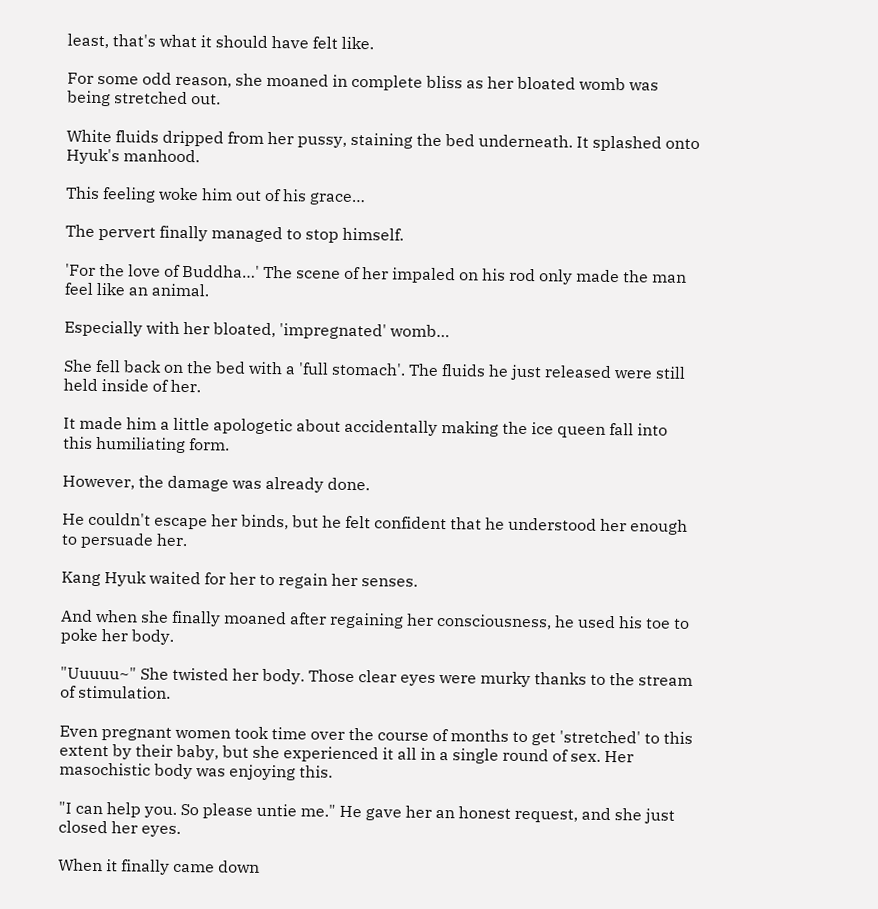least, that's what it should have felt like.

For some odd reason, she moaned in complete bliss as her bloated womb was being stretched out.

White fluids dripped from her pussy, staining the bed underneath. It splashed onto Hyuk's manhood.

This feeling woke him out of his grace…

The pervert finally managed to stop himself.

'For the love of Buddha…' The scene of her impaled on his rod only made the man feel like an animal.

Especially with her bloated, 'impregnated' womb…

She fell back on the bed with a 'full stomach'. The fluids he just released were still held inside of her.

It made him a little apologetic about accidentally making the ice queen fall into this humiliating form.

However, the damage was already done.

He couldn't escape her binds, but he felt confident that he understood her enough to persuade her.

Kang Hyuk waited for her to regain her senses.

And when she finally moaned after regaining her consciousness, he used his toe to poke her body.

"Uuuuu~" She twisted her body. Those clear eyes were murky thanks to the stream of stimulation.

Even pregnant women took time over the course of months to get 'stretched' to this extent by their baby, but she experienced it all in a single round of sex. Her masochistic body was enjoying this.

"I can help you. So please untie me." He gave her an honest request, and she just closed her eyes.

When it finally came down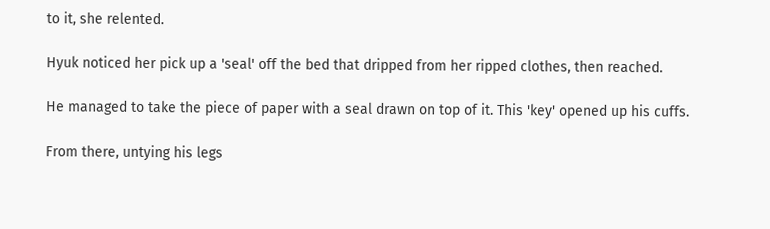to it, she relented.

Hyuk noticed her pick up a 'seal' off the bed that dripped from her ripped clothes, then reached.

He managed to take the piece of paper with a seal drawn on top of it. This 'key' opened up his cuffs.

From there, untying his legs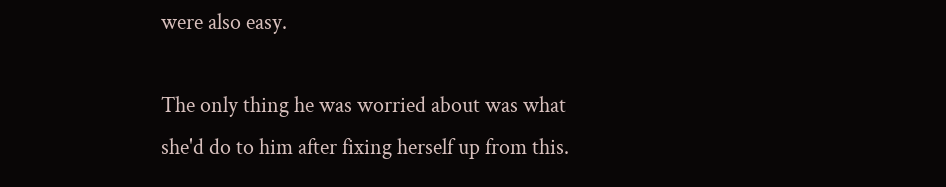were also easy.

The only thing he was worried about was what she'd do to him after fixing herself up from this.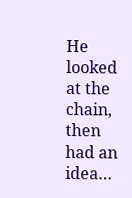He looked at the chain, then had an idea…